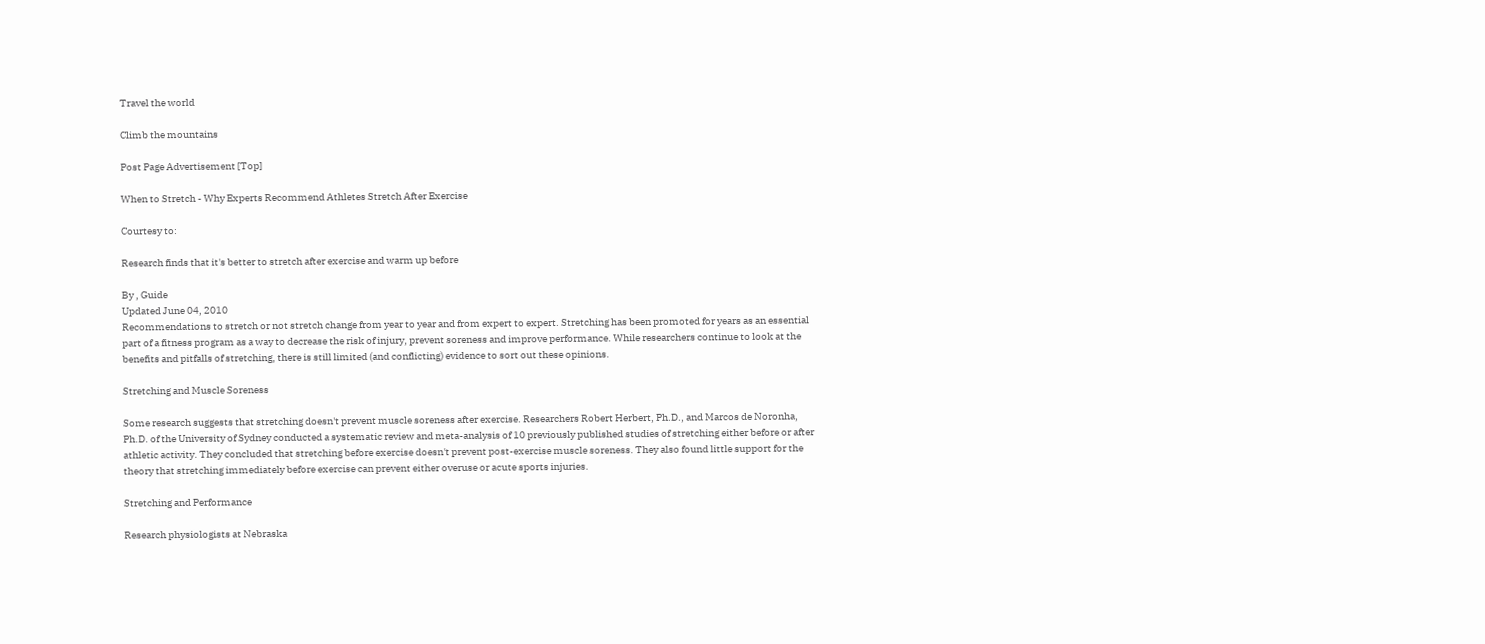Travel the world

Climb the mountains

Post Page Advertisement [Top]

When to Stretch - Why Experts Recommend Athletes Stretch After Exercise

Courtesy to:

Research finds that it's better to stretch after exercise and warm up before

By , Guide
Updated June 04, 2010
Recommendations to stretch or not stretch change from year to year and from expert to expert. Stretching has been promoted for years as an essential part of a fitness program as a way to decrease the risk of injury, prevent soreness and improve performance. While researchers continue to look at the benefits and pitfalls of stretching, there is still limited (and conflicting) evidence to sort out these opinions.

Stretching and Muscle Soreness

Some research suggests that stretching doesn't prevent muscle soreness after exercise. Researchers Robert Herbert, Ph.D., and Marcos de Noronha, Ph.D. of the University of Sydney conducted a systematic review and meta-analysis of 10 previously published studies of stretching either before or after athletic activity. They concluded that stretching before exercise doesn't prevent post-exercise muscle soreness. They also found little support for the theory that stretching immediately before exercise can prevent either overuse or acute sports injuries.

Stretching and Performance

Research physiologists at Nebraska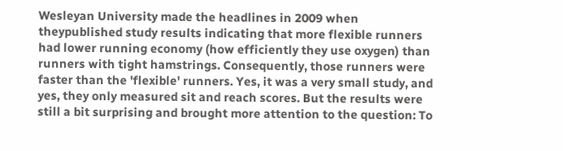Wesleyan University made the headlines in 2009 when theypublished study results indicating that more flexible runners had lower running economy (how efficiently they use oxygen) than runners with tight hamstrings. Consequently, those runners were faster than the 'flexible' runners. Yes, it was a very small study, and yes, they only measured sit and reach scores. But the results were still a bit surprising and brought more attention to the question: To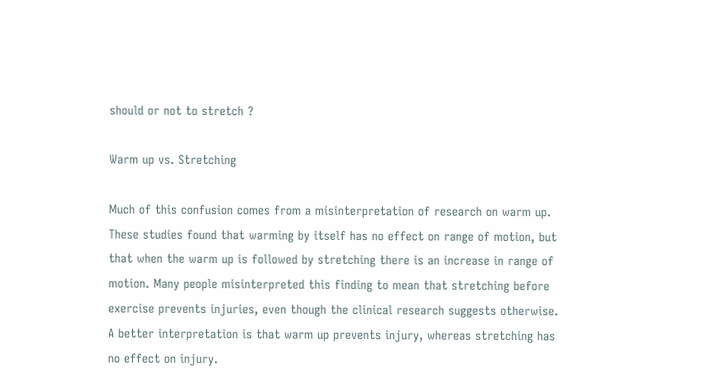should or not to stretch ?

Warm up vs. Stretching

Much of this confusion comes from a misinterpretation of research on warm up. These studies found that warming by itself has no effect on range of motion, but that when the warm up is followed by stretching there is an increase in range of motion. Many people misinterpreted this finding to mean that stretching before exercise prevents injuries, even though the clinical research suggests otherwise. A better interpretation is that warm up prevents injury, whereas stretching has no effect on injury.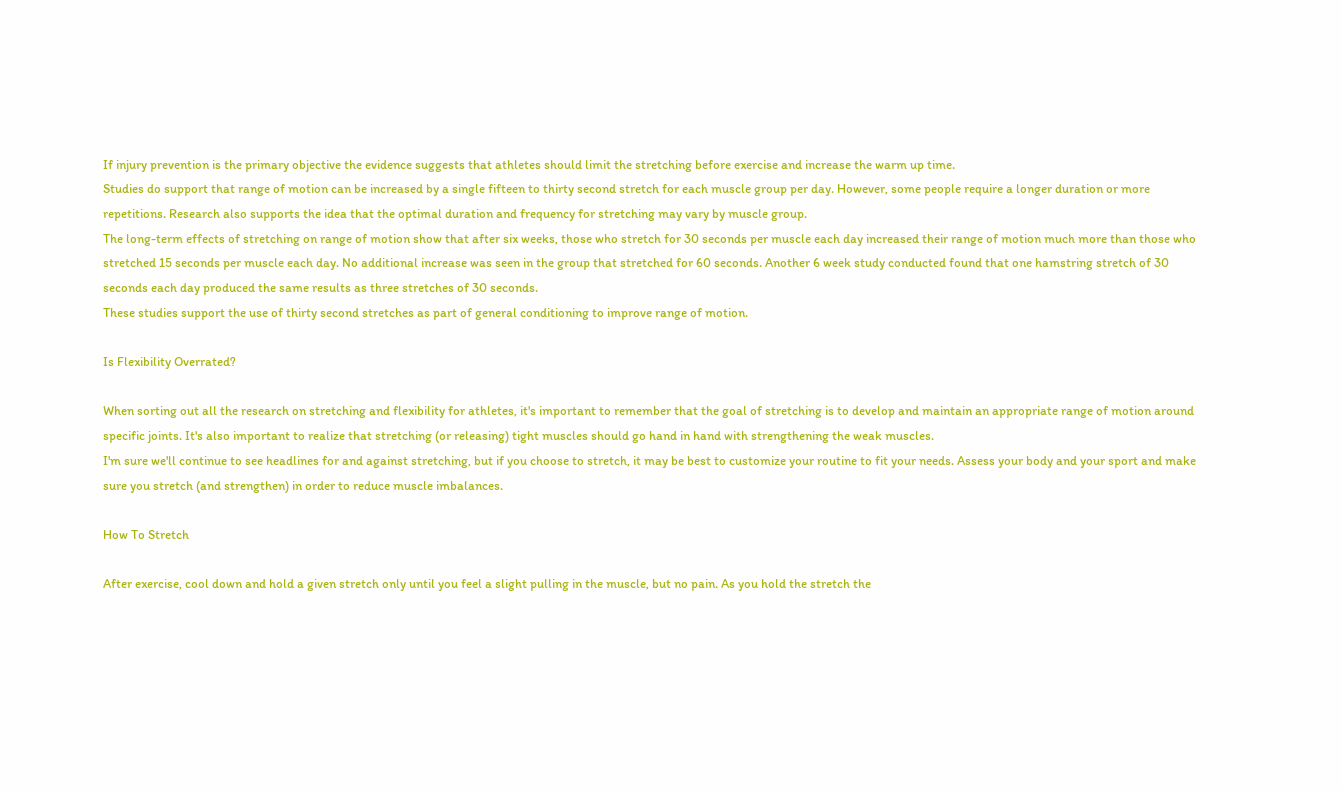If injury prevention is the primary objective the evidence suggests that athletes should limit the stretching before exercise and increase the warm up time.
Studies do support that range of motion can be increased by a single fifteen to thirty second stretch for each muscle group per day. However, some people require a longer duration or more repetitions. Research also supports the idea that the optimal duration and frequency for stretching may vary by muscle group.
The long-term effects of stretching on range of motion show that after six weeks, those who stretch for 30 seconds per muscle each day increased their range of motion much more than those who stretched 15 seconds per muscle each day. No additional increase was seen in the group that stretched for 60 seconds. Another 6 week study conducted found that one hamstring stretch of 30 seconds each day produced the same results as three stretches of 30 seconds.
These studies support the use of thirty second stretches as part of general conditioning to improve range of motion.

Is Flexibility Overrated?

When sorting out all the research on stretching and flexibility for athletes, it's important to remember that the goal of stretching is to develop and maintain an appropriate range of motion around specific joints. It's also important to realize that stretching (or releasing) tight muscles should go hand in hand with strengthening the weak muscles.
I'm sure we'll continue to see headlines for and against stretching, but if you choose to stretch, it may be best to customize your routine to fit your needs. Assess your body and your sport and make sure you stretch (and strengthen) in order to reduce muscle imbalances.

How To Stretch

After exercise, cool down and hold a given stretch only until you feel a slight pulling in the muscle, but no pain. As you hold the stretch the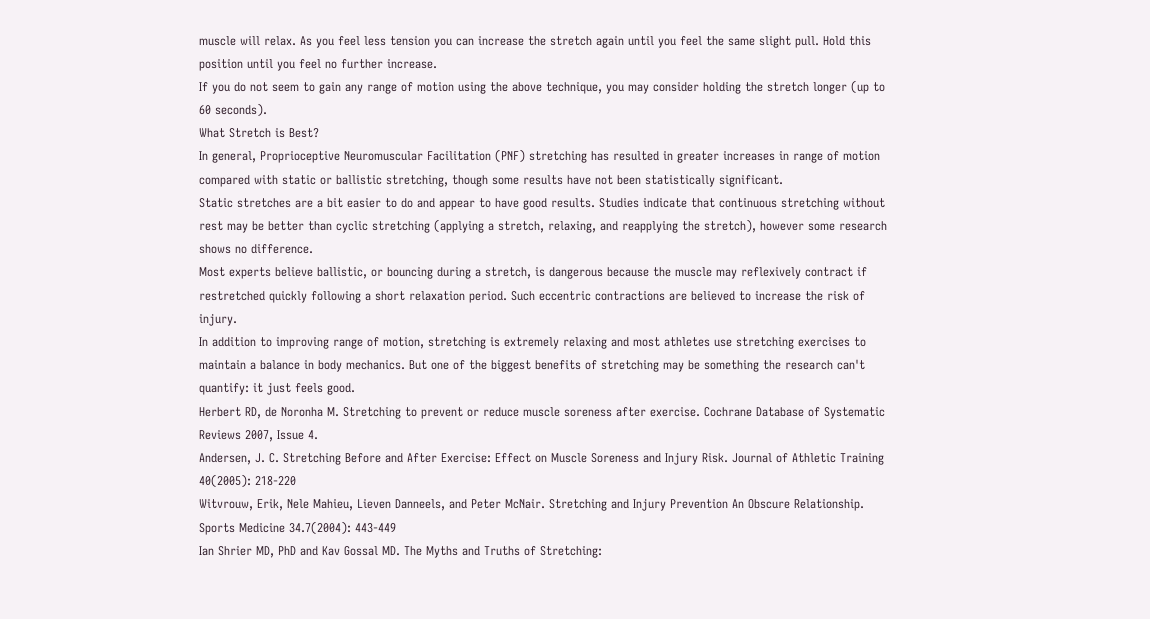muscle will relax. As you feel less tension you can increase the stretch again until you feel the same slight pull. Hold this position until you feel no further increase.
If you do not seem to gain any range of motion using the above technique, you may consider holding the stretch longer (up to 60 seconds).
What Stretch is Best?
In general, Proprioceptive Neuromuscular Facilitation (PNF) stretching has resulted in greater increases in range of motion compared with static or ballistic stretching, though some results have not been statistically significant.
Static stretches are a bit easier to do and appear to have good results. Studies indicate that continuous stretching without rest may be better than cyclic stretching (applying a stretch, relaxing, and reapplying the stretch), however some research shows no difference.
Most experts believe ballistic, or bouncing during a stretch, is dangerous because the muscle may reflexively contract if restretched quickly following a short relaxation period. Such eccentric contractions are believed to increase the risk of injury.
In addition to improving range of motion, stretching is extremely relaxing and most athletes use stretching exercises to maintain a balance in body mechanics. But one of the biggest benefits of stretching may be something the research can't quantify: it just feels good.
Herbert RD, de Noronha M. Stretching to prevent or reduce muscle soreness after exercise. Cochrane Database of Systematic Reviews 2007, Issue 4.
Andersen, J. C. Stretching Before and After Exercise: Effect on Muscle Soreness and Injury Risk. Journal of Athletic Training 40(2005): 218-220
Witvrouw, Erik, Nele Mahieu, Lieven Danneels, and Peter McNair. Stretching and Injury Prevention An Obscure Relationship. Sports Medicine 34.7(2004): 443-449
Ian Shrier MD, PhD and Kav Gossal MD. The Myths and Truths of Stretching: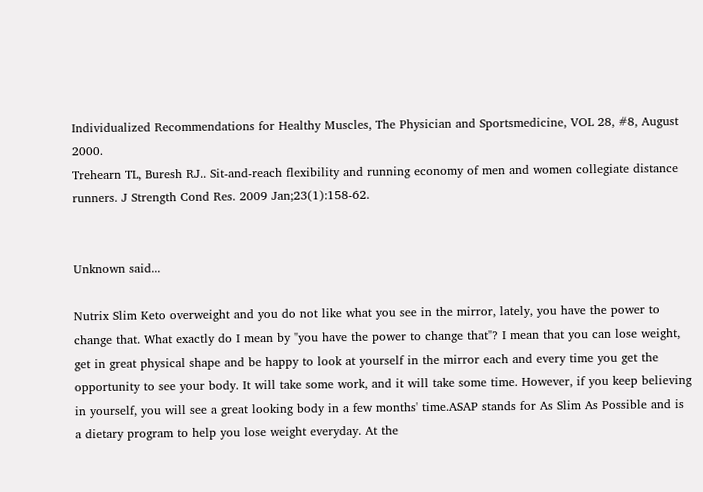Individualized Recommendations for Healthy Muscles, The Physician and Sportsmedicine, VOL 28, #8, August 2000.
Trehearn TL, Buresh RJ.. Sit-and-reach flexibility and running economy of men and women collegiate distance runners. J Strength Cond Res. 2009 Jan;23(1):158-62.


Unknown said...

Nutrix Slim Keto overweight and you do not like what you see in the mirror, lately, you have the power to change that. What exactly do I mean by "you have the power to change that"? I mean that you can lose weight, get in great physical shape and be happy to look at yourself in the mirror each and every time you get the opportunity to see your body. It will take some work, and it will take some time. However, if you keep believing in yourself, you will see a great looking body in a few months' time.ASAP stands for As Slim As Possible and is a dietary program to help you lose weight everyday. At the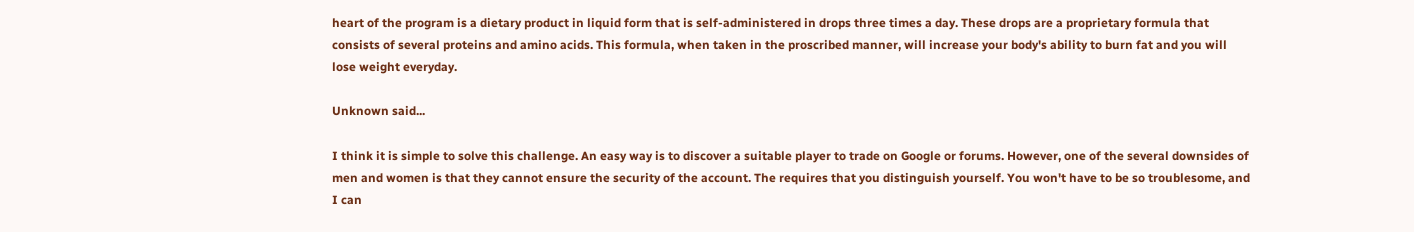heart of the program is a dietary product in liquid form that is self-administered in drops three times a day. These drops are a proprietary formula that consists of several proteins and amino acids. This formula, when taken in the proscribed manner, will increase your body's ability to burn fat and you will lose weight everyday.

Unknown said...

I think it is simple to solve this challenge. An easy way is to discover a suitable player to trade on Google or forums. However, one of the several downsides of men and women is that they cannot ensure the security of the account. The requires that you distinguish yourself. You won't have to be so troublesome, and I can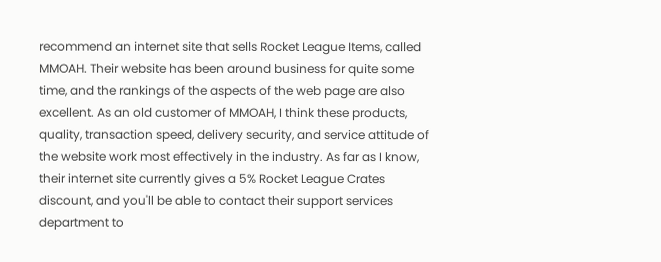recommend an internet site that sells Rocket League Items, called MMOAH. Their website has been around business for quite some time, and the rankings of the aspects of the web page are also excellent. As an old customer of MMOAH, I think these products, quality, transaction speed, delivery security, and service attitude of the website work most effectively in the industry. As far as I know, their internet site currently gives a 5% Rocket League Crates discount, and you'll be able to contact their support services department to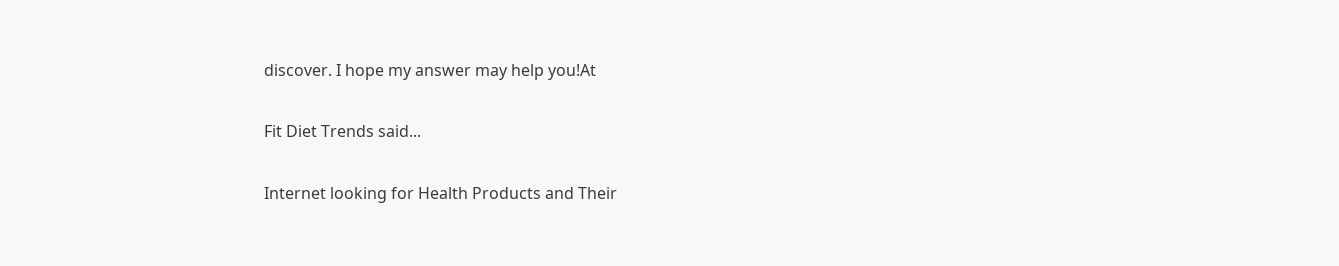discover. I hope my answer may help you!At

Fit Diet Trends said...

Internet looking for Health Products and Their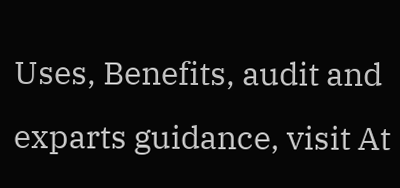Uses, Benefits, audit and exparts guidance, visit At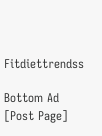Fitdiettrendss

Bottom Ad [Post Page]